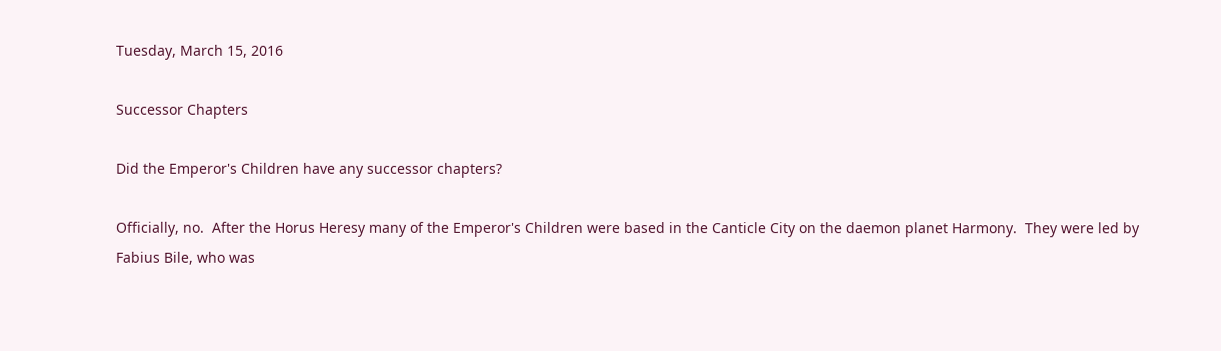Tuesday, March 15, 2016

Successor Chapters

Did the Emperor's Children have any successor chapters?

Officially, no.  After the Horus Heresy many of the Emperor's Children were based in the Canticle City on the daemon planet Harmony.  They were led by Fabius Bile, who was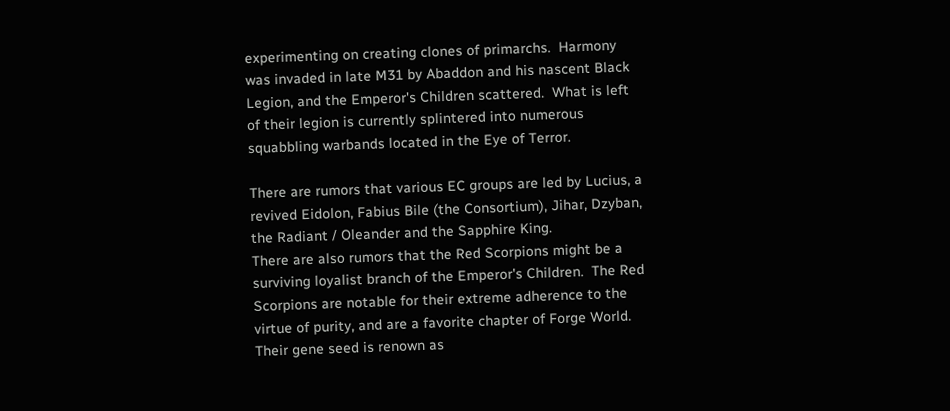experimenting on creating clones of primarchs.  Harmony was invaded in late M31 by Abaddon and his nascent Black Legion, and the Emperor's Children scattered.  What is left of their legion is currently splintered into numerous squabbling warbands located in the Eye of Terror.

There are rumors that various EC groups are led by Lucius, a revived Eidolon, Fabius Bile (the Consortium), Jihar, Dzyban, the Radiant / Oleander and the Sapphire King.
There are also rumors that the Red Scorpions might be a surviving loyalist branch of the Emperor's Children.  The Red Scorpions are notable for their extreme adherence to the virtue of purity, and are a favorite chapter of Forge World.  Their gene seed is renown as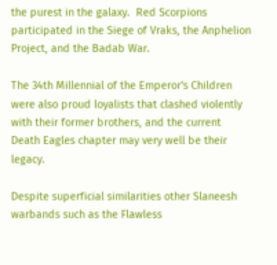the purest in the galaxy.  Red Scorpions participated in the Siege of Vraks, the Anphelion Project, and the Badab War.

The 34th Millennial of the Emperor's Children were also proud loyalists that clashed violently with their former brothers, and the current Death Eagles chapter may very well be their legacy.

Despite superficial similarities other Slaneesh warbands such as the Flawless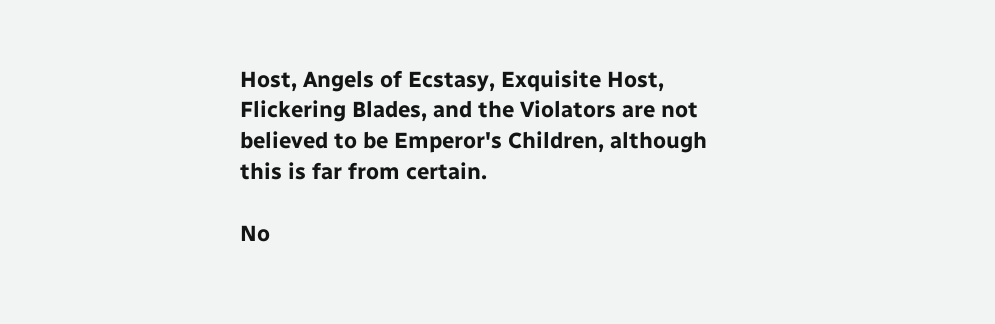Host, Angels of Ecstasy, Exquisite Host, Flickering Blades, and the Violators are not believed to be Emperor's Children, although this is far from certain.

No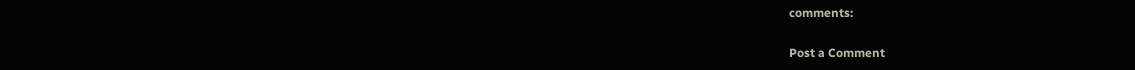comments:

Post a Comment